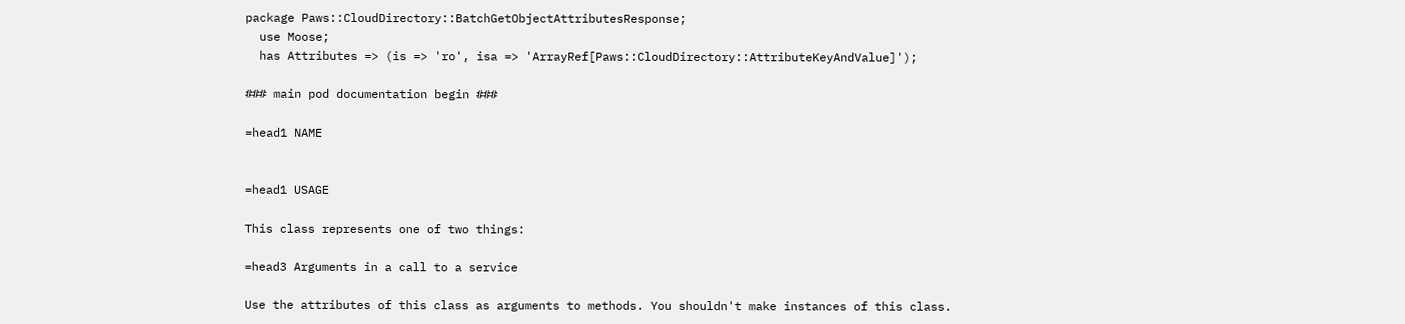package Paws::CloudDirectory::BatchGetObjectAttributesResponse;
  use Moose;
  has Attributes => (is => 'ro', isa => 'ArrayRef[Paws::CloudDirectory::AttributeKeyAndValue]');

### main pod documentation begin ###

=head1 NAME


=head1 USAGE

This class represents one of two things:

=head3 Arguments in a call to a service

Use the attributes of this class as arguments to methods. You shouldn't make instances of this class.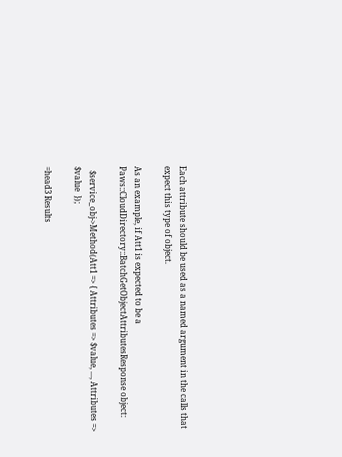Each attribute should be used as a named argument in the calls that expect this type of object.

As an example, if Att1 is expected to be a Paws::CloudDirectory::BatchGetObjectAttributesResponse object:

  $service_obj->Method(Att1 => { Attributes => $value, ..., Attributes => $value  });

=head3 Results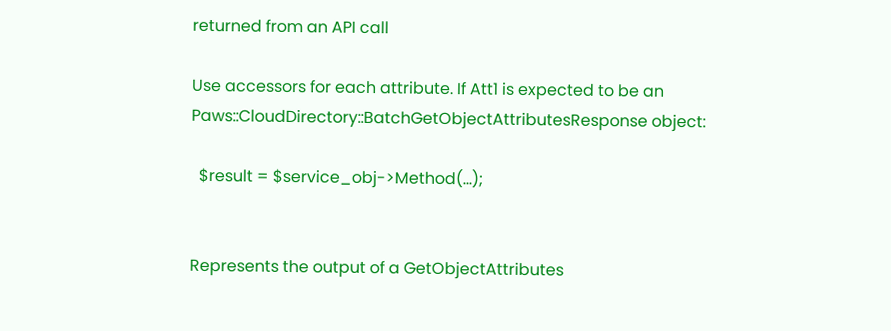returned from an API call

Use accessors for each attribute. If Att1 is expected to be an Paws::CloudDirectory::BatchGetObjectAttributesResponse object:

  $result = $service_obj->Method(...);


Represents the output of a GetObjectAttributes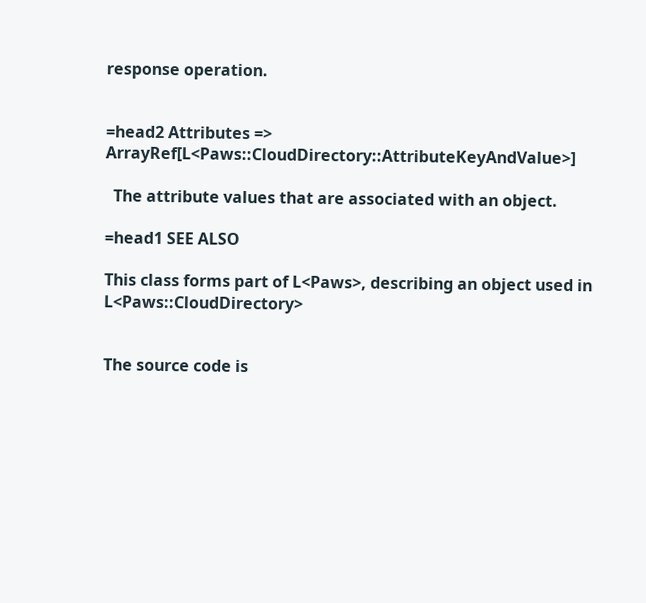response operation.


=head2 Attributes => ArrayRef[L<Paws::CloudDirectory::AttributeKeyAndValue>]

  The attribute values that are associated with an object.

=head1 SEE ALSO

This class forms part of L<Paws>, describing an object used in L<Paws::CloudDirectory>


The source code is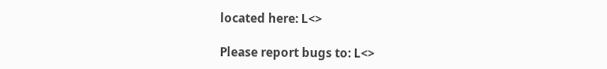located here: L<>

Please report bugs to: L<>